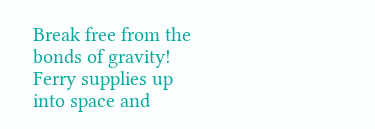Break free from the bonds of gravity! Ferry supplies up into space and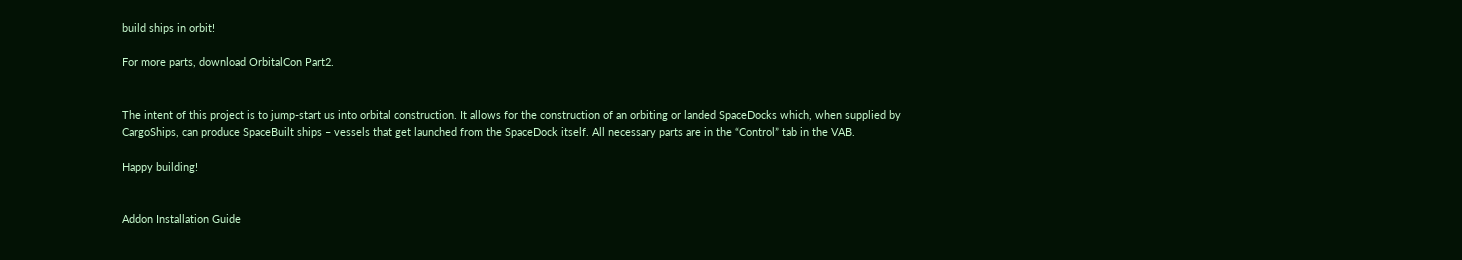build ships in orbit!

For more parts, download OrbitalCon Part2.


The intent of this project is to jump-start us into orbital construction. It allows for the construction of an orbiting or landed SpaceDocks which, when supplied by CargoShips, can produce SpaceBuilt ships – vessels that get launched from the SpaceDock itself. All necessary parts are in the “Control” tab in the VAB.

Happy building!


Addon Installation Guide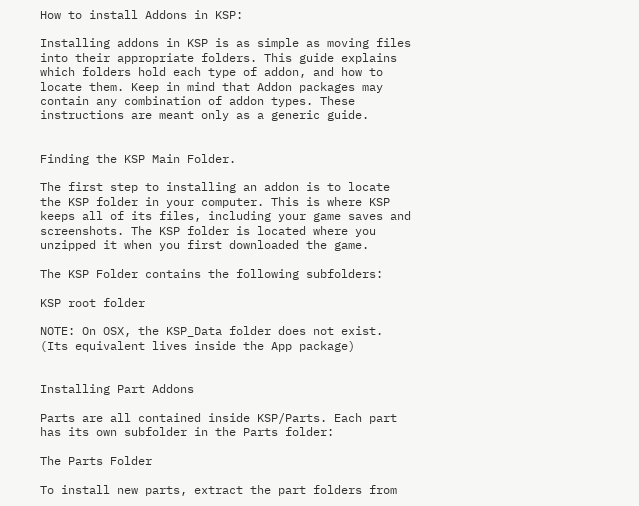How to install Addons in KSP:

Installing addons in KSP is as simple as moving files into their appropriate folders. This guide explains which folders hold each type of addon, and how to locate them. Keep in mind that Addon packages may contain any combination of addon types. These instructions are meant only as a generic guide.


Finding the KSP Main Folder.

The first step to installing an addon is to locate the KSP folder in your computer. This is where KSP keeps all of its files, including your game saves and screenshots. The KSP folder is located where you unzipped it when you first downloaded the game.

The KSP Folder contains the following subfolders:

KSP root folder

NOTE: On OSX, the KSP_Data folder does not exist. (Its equivalent lives inside the App package)


Installing Part Addons

Parts are all contained inside KSP/Parts. Each part has its own subfolder in the Parts folder:

The Parts Folder

To install new parts, extract the part folders from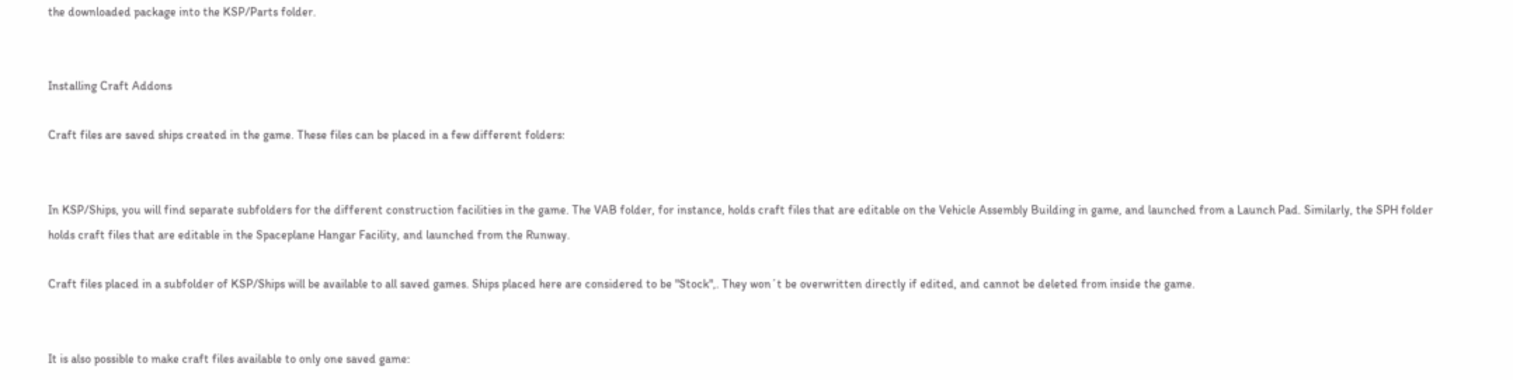the downloaded package into the KSP/Parts folder.


Installing Craft Addons

Craft files are saved ships created in the game. These files can be placed in a few different folders:


In KSP/Ships, you will find separate subfolders for the different construction facilities in the game. The VAB folder, for instance, holds craft files that are editable on the Vehicle Assembly Building in game, and launched from a Launch Pad. Similarly, the SPH folder holds craft files that are editable in the Spaceplane Hangar Facility, and launched from the Runway.

Craft files placed in a subfolder of KSP/Ships will be available to all saved games. Ships placed here are considered to be "Stock",. They won´t be overwritten directly if edited, and cannot be deleted from inside the game.


It is also possible to make craft files available to only one saved game: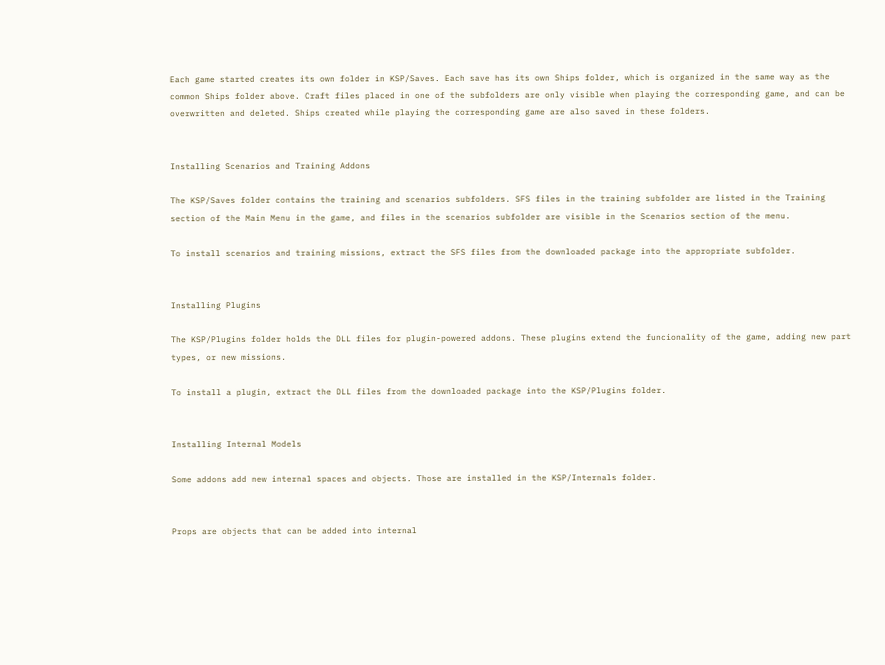Each game started creates its own folder in KSP/Saves. Each save has its own Ships folder, which is organized in the same way as the common Ships folder above. Craft files placed in one of the subfolders are only visible when playing the corresponding game, and can be overwritten and deleted. Ships created while playing the corresponding game are also saved in these folders.


Installing Scenarios and Training Addons

The KSP/Saves folder contains the training and scenarios subfolders. SFS files in the training subfolder are listed in the Training section of the Main Menu in the game, and files in the scenarios subfolder are visible in the Scenarios section of the menu.

To install scenarios and training missions, extract the SFS files from the downloaded package into the appropriate subfolder.


Installing Plugins

The KSP/Plugins folder holds the DLL files for plugin-powered addons. These plugins extend the funcionality of the game, adding new part types, or new missions.

To install a plugin, extract the DLL files from the downloaded package into the KSP/Plugins folder.


Installing Internal Models

Some addons add new internal spaces and objects. Those are installed in the KSP/Internals folder.


Props are objects that can be added into internal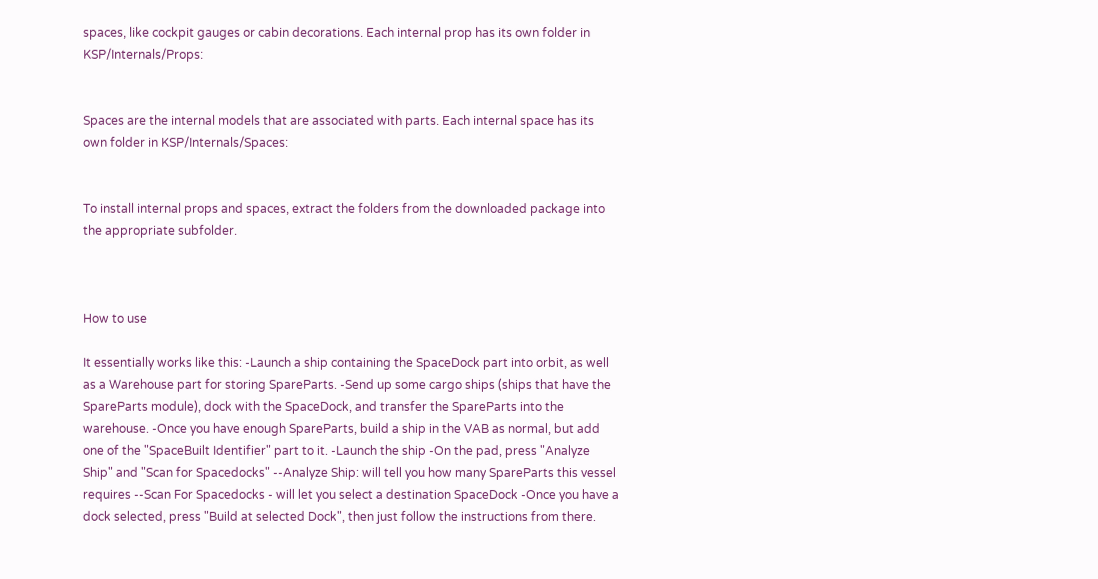spaces, like cockpit gauges or cabin decorations. Each internal prop has its own folder in KSP/Internals/Props:


Spaces are the internal models that are associated with parts. Each internal space has its own folder in KSP/Internals/Spaces:


To install internal props and spaces, extract the folders from the downloaded package into the appropriate subfolder.



How to use

It essentially works like this: -Launch a ship containing the SpaceDock part into orbit, as well as a Warehouse part for storing SpareParts. -Send up some cargo ships (ships that have the SpareParts module), dock with the SpaceDock, and transfer the SpareParts into the warehouse. -Once you have enough SpareParts, build a ship in the VAB as normal, but add one of the "SpaceBuilt Identifier" part to it. -Launch the ship -On the pad, press "Analyze Ship" and "Scan for Spacedocks" --Analyze Ship: will tell you how many SpareParts this vessel requires --Scan For Spacedocks - will let you select a destination SpaceDock -Once you have a dock selected, press "Build at selected Dock", then just follow the instructions from there.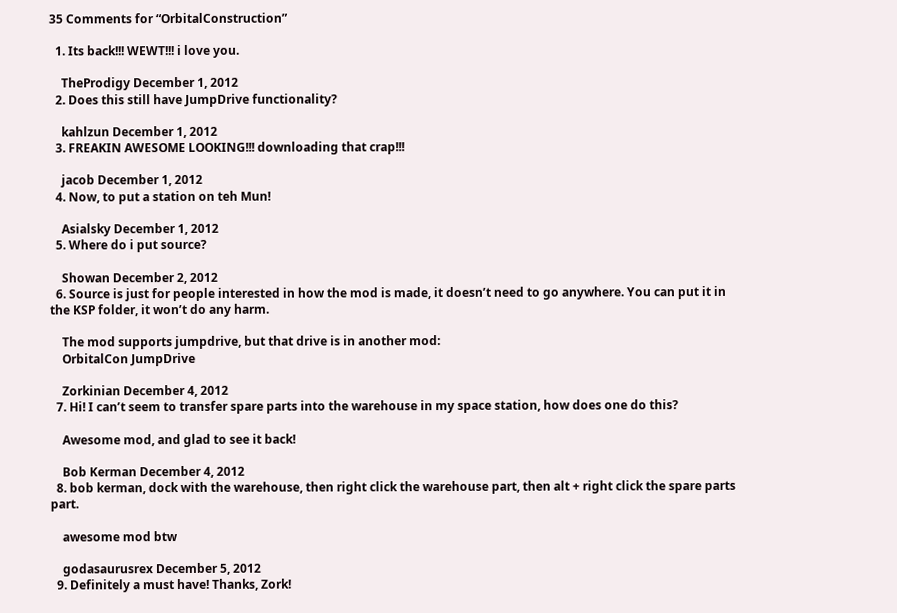35 Comments for “OrbitalConstruction”

  1. Its back!!! WEWT!!! i love you.

    TheProdigy December 1, 2012
  2. Does this still have JumpDrive functionality?

    kahlzun December 1, 2012
  3. FREAKIN AWESOME LOOKING!!! downloading that crap!!!

    jacob December 1, 2012
  4. Now, to put a station on teh Mun!

    Asialsky December 1, 2012
  5. Where do i put source?

    Showan December 2, 2012
  6. Source is just for people interested in how the mod is made, it doesn’t need to go anywhere. You can put it in the KSP folder, it won’t do any harm.

    The mod supports jumpdrive, but that drive is in another mod:
    OrbitalCon JumpDrive

    Zorkinian December 4, 2012
  7. Hi! I can’t seem to transfer spare parts into the warehouse in my space station, how does one do this?

    Awesome mod, and glad to see it back!

    Bob Kerman December 4, 2012
  8. bob kerman, dock with the warehouse, then right click the warehouse part, then alt + right click the spare parts part.

    awesome mod btw

    godasaurusrex December 5, 2012
  9. Definitely a must have! Thanks, Zork!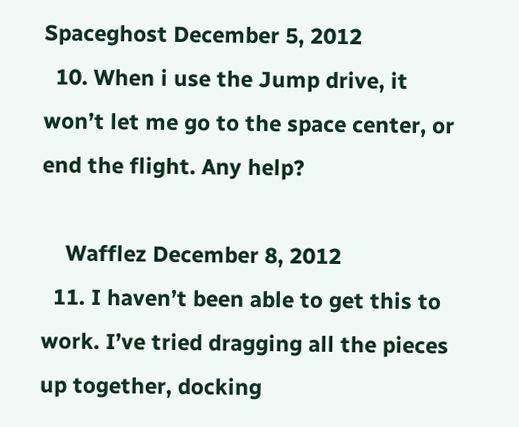Spaceghost December 5, 2012
  10. When i use the Jump drive, it won’t let me go to the space center, or end the flight. Any help?

    Wafflez December 8, 2012
  11. I haven’t been able to get this to work. I’ve tried dragging all the pieces up together, docking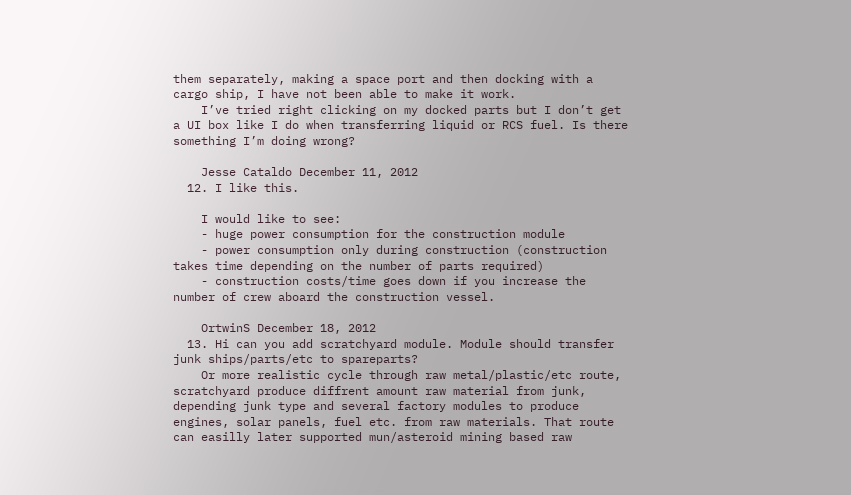them separately, making a space port and then docking with a cargo ship, I have not been able to make it work.
    I’ve tried right clicking on my docked parts but I don’t get a UI box like I do when transferring liquid or RCS fuel. Is there something I’m doing wrong?

    Jesse Cataldo December 11, 2012
  12. I like this.

    I would like to see:
    - huge power consumption for the construction module
    - power consumption only during construction (construction takes time depending on the number of parts required)
    - construction costs/time goes down if you increase the number of crew aboard the construction vessel.

    OrtwinS December 18, 2012
  13. Hi can you add scratchyard module. Module should transfer junk ships/parts/etc to spareparts?
    Or more realistic cycle through raw metal/plastic/etc route, scratchyard produce diffrent amount raw material from junk, depending junk type and several factory modules to produce engines, solar panels, fuel etc. from raw materials. That route can easilly later supported mun/asteroid mining based raw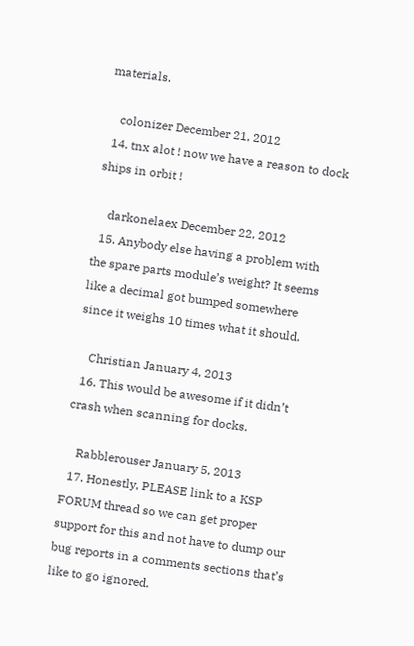materials.

    colonizer December 21, 2012
  14. tnx alot ! now we have a reason to dock ships in orbit !

    darkonelaex December 22, 2012
  15. Anybody else having a problem with the spare parts module’s weight? It seems like a decimal got bumped somewhere since it weighs 10 times what it should.

    Christian January 4, 2013
  16. This would be awesome if it didn’t crash when scanning for docks.

    Rabblerouser January 5, 2013
  17. Honestly, PLEASE link to a KSP FORUM thread so we can get proper support for this and not have to dump our bug reports in a comments sections that’s like to go ignored.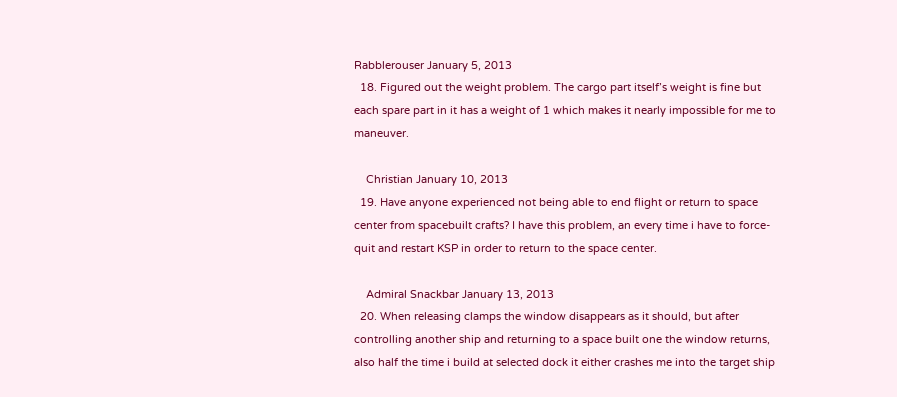Rabblerouser January 5, 2013
  18. Figured out the weight problem. The cargo part itself’s weight is fine but each spare part in it has a weight of 1 which makes it nearly impossible for me to maneuver.

    Christian January 10, 2013
  19. Have anyone experienced not being able to end flight or return to space center from spacebuilt crafts? I have this problem, an every time i have to force-quit and restart KSP in order to return to the space center.

    Admiral Snackbar January 13, 2013
  20. When releasing clamps the window disappears as it should, but after controlling another ship and returning to a space built one the window returns, also half the time i build at selected dock it either crashes me into the target ship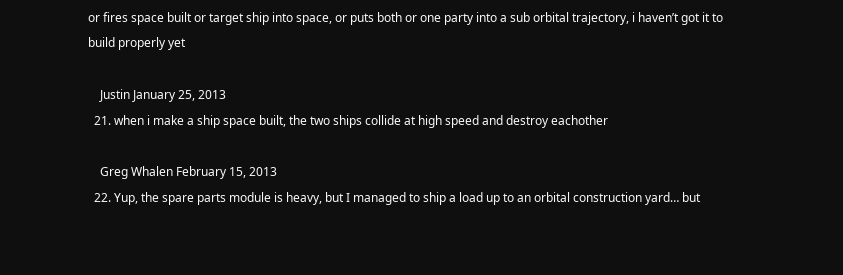or fires space built or target ship into space, or puts both or one party into a sub orbital trajectory, i haven’t got it to build properly yet

    Justin January 25, 2013
  21. when i make a ship space built, the two ships collide at high speed and destroy eachother

    Greg Whalen February 15, 2013
  22. Yup, the spare parts module is heavy, but I managed to ship a load up to an orbital construction yard… but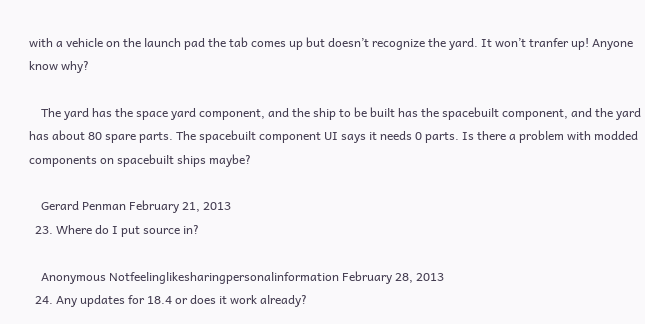with a vehicle on the launch pad the tab comes up but doesn’t recognize the yard. It won’t tranfer up! Anyone know why?

    The yard has the space yard component, and the ship to be built has the spacebuilt component, and the yard has about 80 spare parts. The spacebuilt component UI says it needs 0 parts. Is there a problem with modded components on spacebuilt ships maybe?

    Gerard Penman February 21, 2013
  23. Where do I put source in?

    Anonymous Notfeelinglikesharingpersonalinformation February 28, 2013
  24. Any updates for 18.4 or does it work already?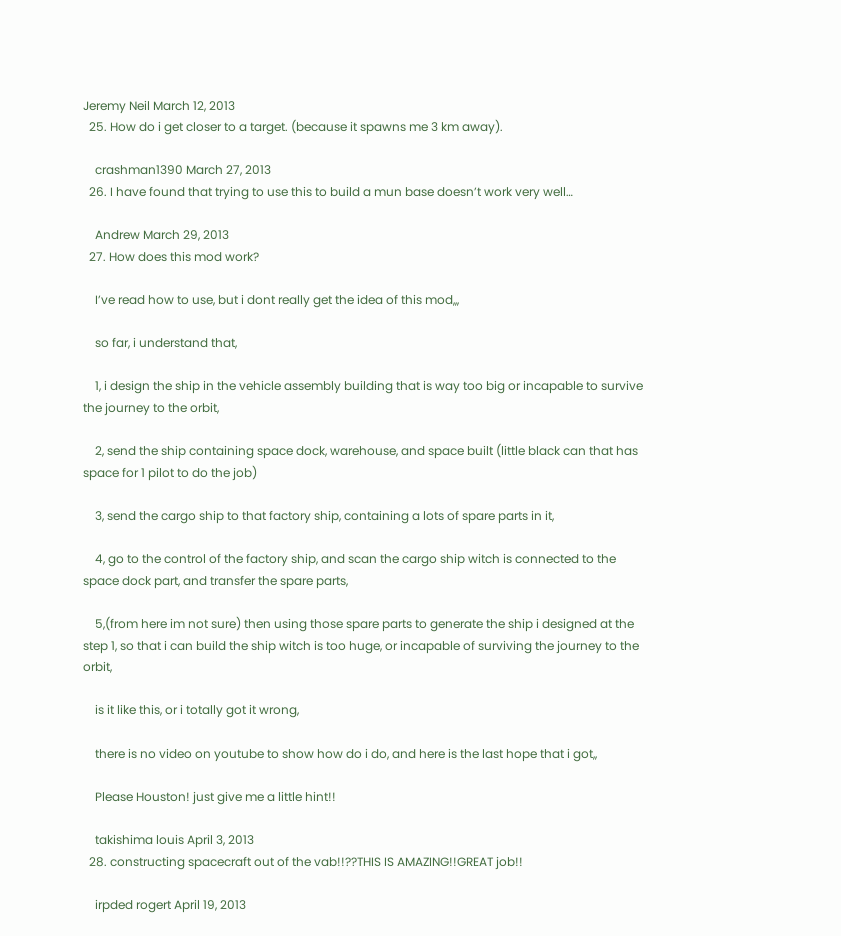Jeremy Neil March 12, 2013
  25. How do i get closer to a target. (because it spawns me 3 km away).

    crashman1390 March 27, 2013
  26. I have found that trying to use this to build a mun base doesn’t work very well…

    Andrew March 29, 2013
  27. How does this mod work?

    I’ve read how to use, but i dont really get the idea of this mod,,,

    so far, i understand that,

    1, i design the ship in the vehicle assembly building that is way too big or incapable to survive the journey to the orbit,

    2, send the ship containing space dock, warehouse, and space built (little black can that has space for 1 pilot to do the job)

    3, send the cargo ship to that factory ship, containing a lots of spare parts in it,

    4, go to the control of the factory ship, and scan the cargo ship witch is connected to the space dock part, and transfer the spare parts,

    5,(from here im not sure) then using those spare parts to generate the ship i designed at the step 1, so that i can build the ship witch is too huge, or incapable of surviving the journey to the orbit,

    is it like this, or i totally got it wrong,

    there is no video on youtube to show how do i do, and here is the last hope that i got,,

    Please Houston! just give me a little hint!!

    takishima louis April 3, 2013
  28. constructing spacecraft out of the vab!!??THIS IS AMAZING!!GREAT job!!

    irpded rogert April 19, 2013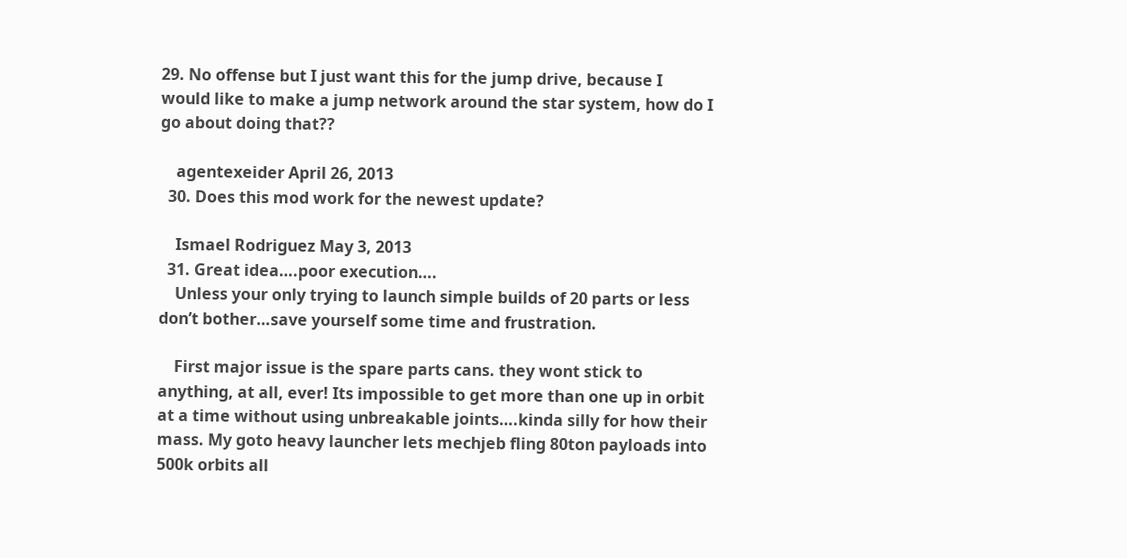29. No offense but I just want this for the jump drive, because I would like to make a jump network around the star system, how do I go about doing that??

    agentexeider April 26, 2013
  30. Does this mod work for the newest update?

    Ismael Rodriguez May 3, 2013
  31. Great idea….poor execution….
    Unless your only trying to launch simple builds of 20 parts or less don’t bother…save yourself some time and frustration.

    First major issue is the spare parts cans. they wont stick to anything, at all, ever! Its impossible to get more than one up in orbit at a time without using unbreakable joints….kinda silly for how their mass. My goto heavy launcher lets mechjeb fling 80ton payloads into 500k orbits all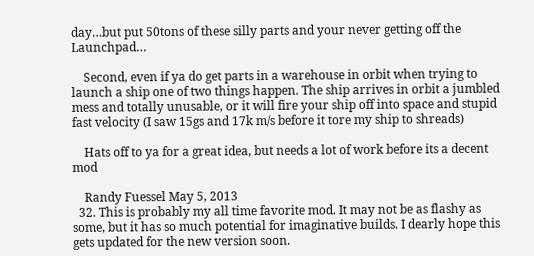day…but put 50tons of these silly parts and your never getting off the Launchpad…

    Second, even if ya do get parts in a warehouse in orbit when trying to launch a ship one of two things happen. The ship arrives in orbit a jumbled mess and totally unusable, or it will fire your ship off into space and stupid fast velocity (I saw 15gs and 17k m/s before it tore my ship to shreads)

    Hats off to ya for a great idea, but needs a lot of work before its a decent mod

    Randy Fuessel May 5, 2013
  32. This is probably my all time favorite mod. It may not be as flashy as some, but it has so much potential for imaginative builds. I dearly hope this gets updated for the new version soon.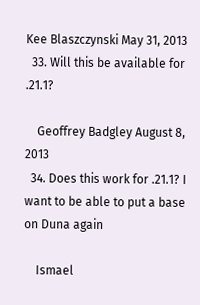Kee Blaszczynski May 31, 2013
  33. Will this be available for .21.1?

    Geoffrey Badgley August 8, 2013
  34. Does this work for .21.1? I want to be able to put a base on Duna again

    Ismael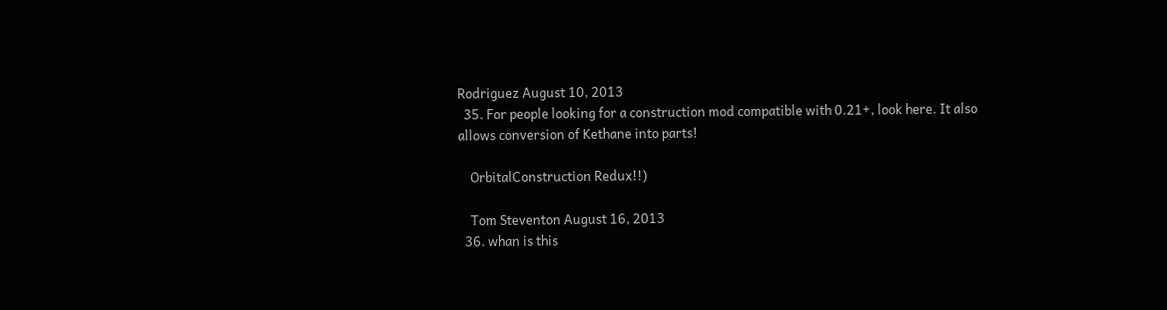Rodriguez August 10, 2013
  35. For people looking for a construction mod compatible with 0.21+, look here. It also allows conversion of Kethane into parts!

    OrbitalConstruction Redux!!)

    Tom Steventon August 16, 2013
  36. whan is this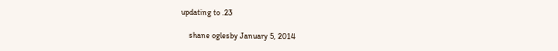updating to .23

    shane oglesby January 5, 2014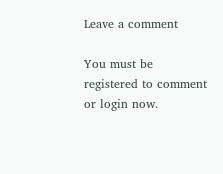Leave a comment

You must be registered to comment or login now.